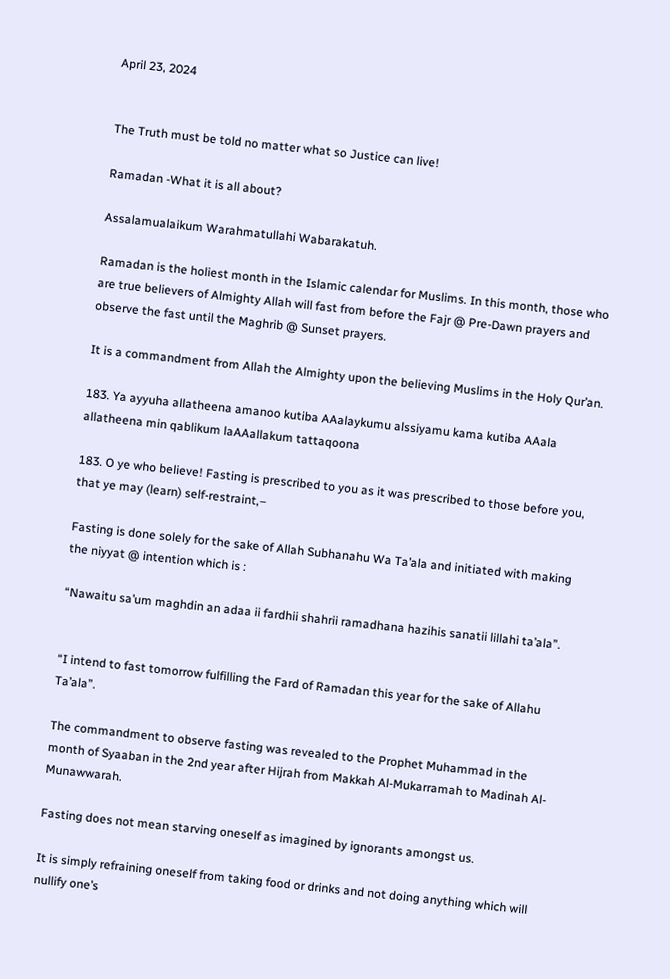April 23, 2024


The Truth must be told no matter what so Justice can live!

Ramadan -What it is all about?

Assalamualaikum Warahmatullahi Wabarakatuh.

Ramadan is the holiest month in the Islamic calendar for Muslims. In this month, those who are true believers of Almighty Allah will fast from before the Fajr @ Pre-Dawn prayers and observe the fast until the Maghrib @ Sunset prayers.

It is a commandment from Allah the Almighty upon the believing Muslims in the Holy Qur’an.

183. Ya ayyuha allatheena amanoo kutiba AAalaykumu alssiyamu kama kutiba AAala allatheena min qablikum laAAallakum tattaqoona

183. O ye who believe! Fasting is prescribed to you as it was prescribed to those before you, that ye may (learn) self-restraint,–

Fasting is done solely for the sake of Allah Subhanahu Wa Ta’ala and initiated with making the niyyat @ intention which is :

“Nawaitu sa’um maghdin an adaa ii fardhii shahrii ramadhana hazihis sanatii lillahi ta’ala”.


“I intend to fast tomorrow fulfilling the Fard of Ramadan this year for the sake of Allahu Ta’ala”.

The commandment to observe fasting was revealed to the Prophet Muhammad in the month of Syaaban in the 2nd year after Hijrah from Makkah Al-Mukarramah to Madinah Al-Munawwarah.

Fasting does not mean starving oneself as imagined by ignorants amongst us.

It is simply refraining oneself from taking food or drinks and not doing anything which will nullify one’s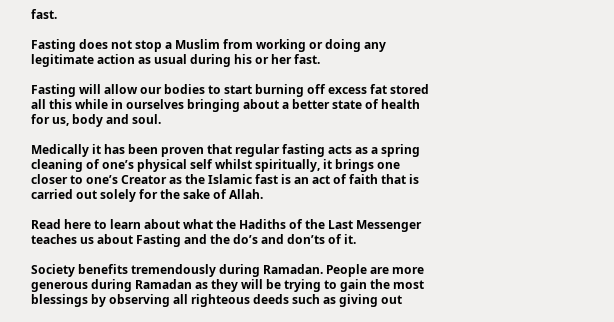fast.

Fasting does not stop a Muslim from working or doing any legitimate action as usual during his or her fast.

Fasting will allow our bodies to start burning off excess fat stored all this while in ourselves bringing about a better state of health for us, body and soul.

Medically it has been proven that regular fasting acts as a spring cleaning of one’s physical self whilst spiritually, it brings one closer to one’s Creator as the Islamic fast is an act of faith that is carried out solely for the sake of Allah.

Read here to learn about what the Hadiths of the Last Messenger teaches us about Fasting and the do’s and don’ts of it.

Society benefits tremendously during Ramadan. People are more generous during Ramadan as they will be trying to gain the most blessings by observing all righteous deeds such as giving out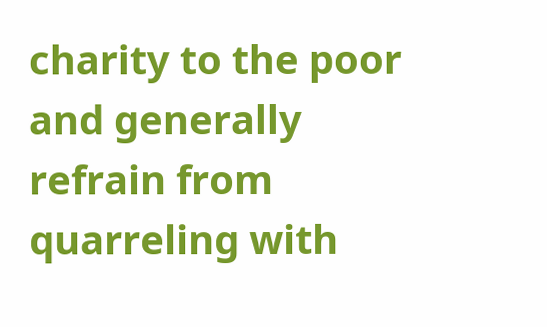charity to the poor and generally refrain from quarreling with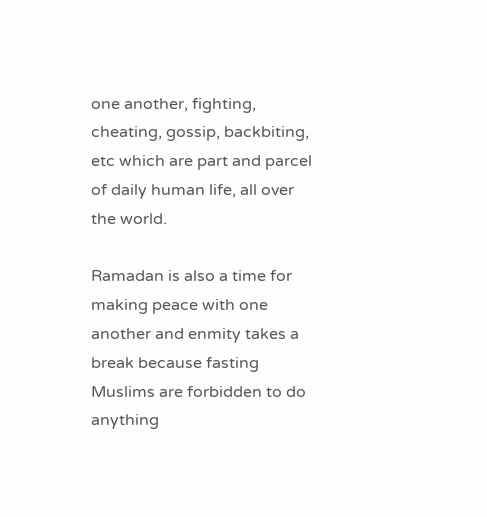one another, fighting, cheating, gossip, backbiting, etc which are part and parcel of daily human life, all over the world.

Ramadan is also a time for making peace with one another and enmity takes a break because fasting Muslims are forbidden to do anything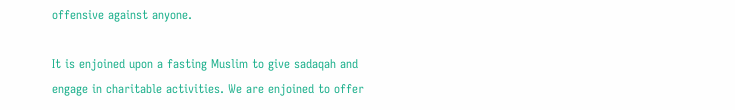offensive against anyone.

It is enjoined upon a fasting Muslim to give sadaqah and engage in charitable activities. We are enjoined to offer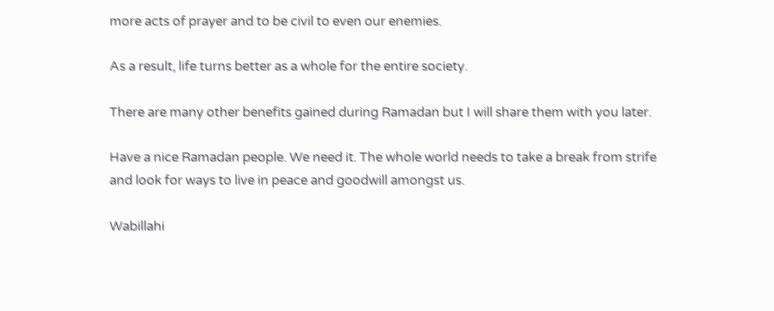more acts of prayer and to be civil to even our enemies.

As a result, life turns better as a whole for the entire society.

There are many other benefits gained during Ramadan but I will share them with you later.

Have a nice Ramadan people. We need it. The whole world needs to take a break from strife and look for ways to live in peace and goodwill amongst us.

Wabillahi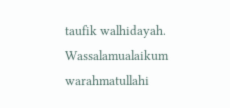taufik walhidayah. Wassalamualaikum warahmatullahi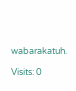wabarakatuh.

Visits: 0